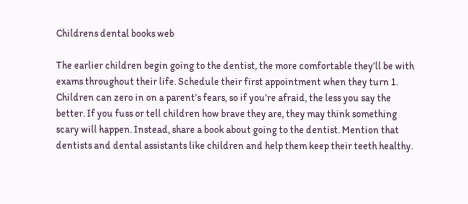Childrens dental books web

The earlier children begin going to the dentist, the more comfortable they’ll be with exams throughout their life. Schedule their first appointment when they turn 1. Children can zero in on a parent’s fears, so if you’re afraid, the less you say the better. If you fuss or tell children how brave they are, they may think something scary will happen. Instead, share a book about going to the dentist. Mention that dentists and dental assistants like children and help them keep their teeth healthy.